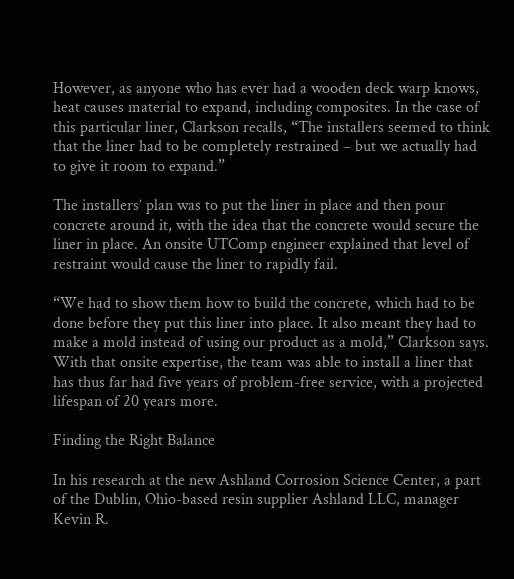However, as anyone who has ever had a wooden deck warp knows, heat causes material to expand, including composites. In the case of this particular liner, Clarkson recalls, “The installers seemed to think that the liner had to be completely restrained – but we actually had to give it room to expand.”

The installers’ plan was to put the liner in place and then pour concrete around it, with the idea that the concrete would secure the liner in place. An onsite UTComp engineer explained that level of restraint would cause the liner to rapidly fail.

“We had to show them how to build the concrete, which had to be done before they put this liner into place. It also meant they had to make a mold instead of using our product as a mold,” Clarkson says. With that onsite expertise, the team was able to install a liner that has thus far had five years of problem-free service, with a projected lifespan of 20 years more.

Finding the Right Balance

In his research at the new Ashland Corrosion Science Center, a part of the Dublin, Ohio-based resin supplier Ashland LLC, manager Kevin R.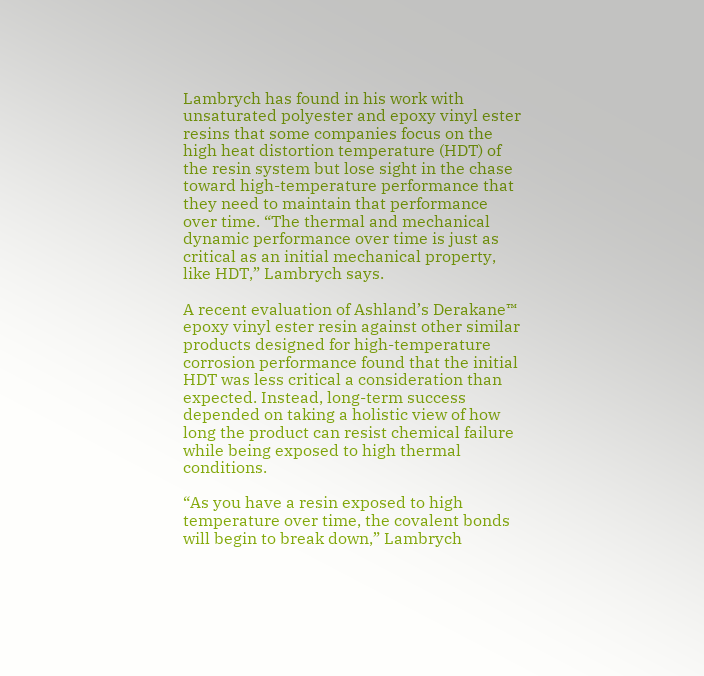Lambrych has found in his work with unsaturated polyester and epoxy vinyl ester resins that some companies focus on the high heat distortion temperature (HDT) of the resin system but lose sight in the chase toward high-temperature performance that they need to maintain that performance over time. “The thermal and mechanical dynamic performance over time is just as critical as an initial mechanical property, like HDT,” Lambrych says.

A recent evaluation of Ashland’s Derakane™ epoxy vinyl ester resin against other similar products designed for high-temperature corrosion performance found that the initial HDT was less critical a consideration than expected. Instead, long-term success depended on taking a holistic view of how long the product can resist chemical failure while being exposed to high thermal conditions.

“As you have a resin exposed to high temperature over time, the covalent bonds will begin to break down,” Lambrych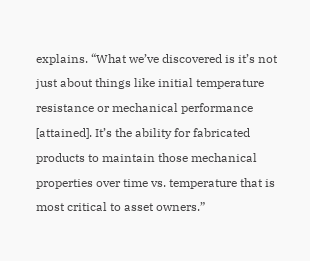explains. “What we’ve discovered is it’s not just about things like initial temperature resistance or mechanical performance [attained]. It’s the ability for fabricated products to maintain those mechanical properties over time vs. temperature that is most critical to asset owners.”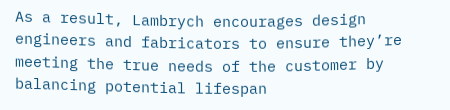As a result, Lambrych encourages design engineers and fabricators to ensure they’re meeting the true needs of the customer by balancing potential lifespan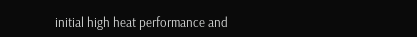initial high heat performance and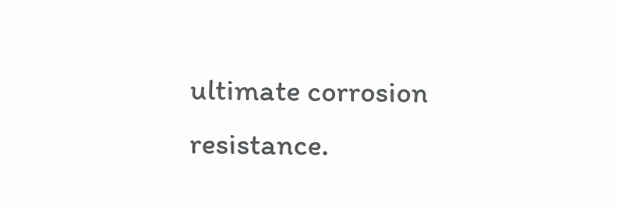ultimate corrosion resistance.